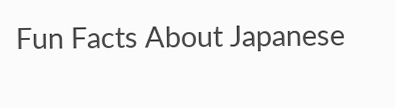Fun Facts About Japanese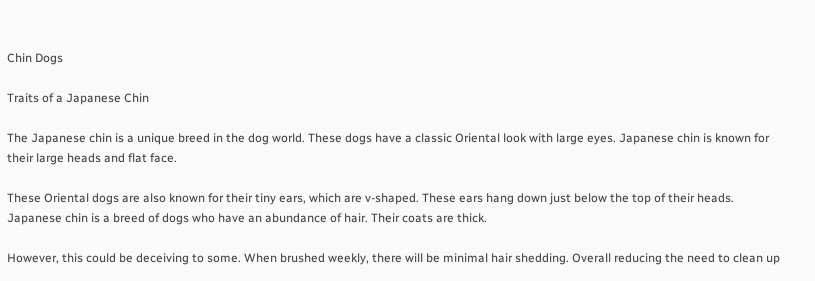Chin Dogs

Traits of a Japanese Chin

The Japanese chin is a unique breed in the dog world. These dogs have a classic Oriental look with large eyes. Japanese chin is known for their large heads and flat face.

These Oriental dogs are also known for their tiny ears, which are v-shaped. These ears hang down just below the top of their heads. Japanese chin is a breed of dogs who have an abundance of hair. Their coats are thick.

However, this could be deceiving to some. When brushed weekly, there will be minimal hair shedding. Overall reducing the need to clean up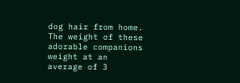dog hair from home. The weight of these adorable companions weight at an average of 3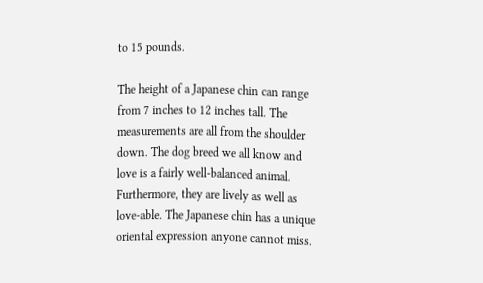to 15 pounds.

The height of a Japanese chin can range from 7 inches to 12 inches tall. The measurements are all from the shoulder down. The dog breed we all know and love is a fairly well-balanced animal. Furthermore, they are lively as well as love-able. The Japanese chin has a unique oriental expression anyone cannot miss.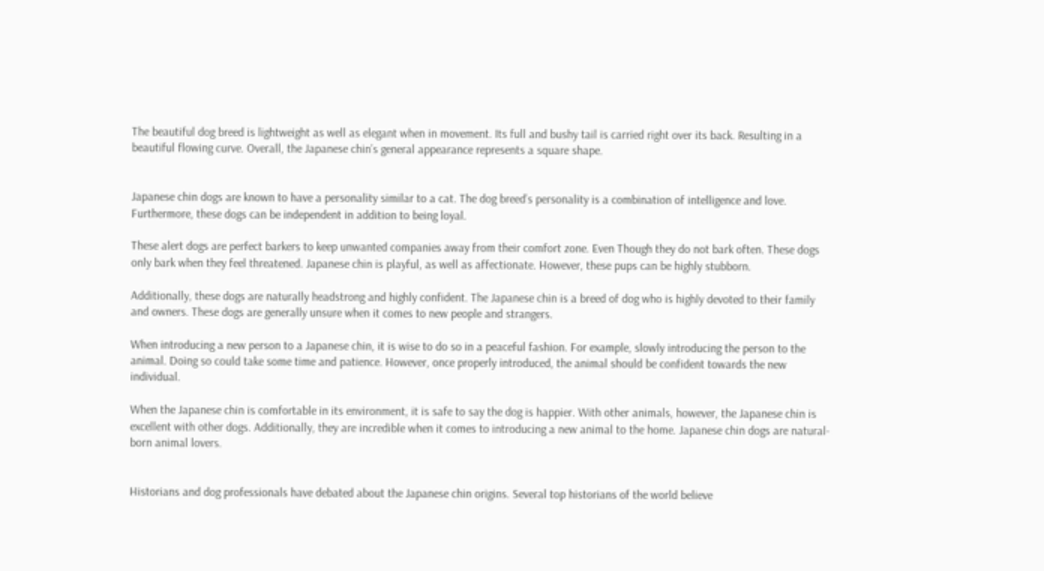The beautiful dog breed is lightweight as well as elegant when in movement. Its full and bushy tail is carried right over its back. Resulting in a beautiful flowing curve. Overall, the Japanese chin’s general appearance represents a square shape.


Japanese chin dogs are known to have a personality similar to a cat. The dog breed’s personality is a combination of intelligence and love. Furthermore, these dogs can be independent in addition to being loyal.

These alert dogs are perfect barkers to keep unwanted companies away from their comfort zone. Even Though they do not bark often. These dogs only bark when they feel threatened. Japanese chin is playful, as well as affectionate. However, these pups can be highly stubborn.

Additionally, these dogs are naturally headstrong and highly confident. The Japanese chin is a breed of dog who is highly devoted to their family and owners. These dogs are generally unsure when it comes to new people and strangers.

When introducing a new person to a Japanese chin, it is wise to do so in a peaceful fashion. For example, slowly introducing the person to the animal. Doing so could take some time and patience. However, once properly introduced, the animal should be confident towards the new individual.

When the Japanese chin is comfortable in its environment, it is safe to say the dog is happier. With other animals, however, the Japanese chin is excellent with other dogs. Additionally, they are incredible when it comes to introducing a new animal to the home. Japanese chin dogs are natural-born animal lovers.


Historians and dog professionals have debated about the Japanese chin origins. Several top historians of the world believe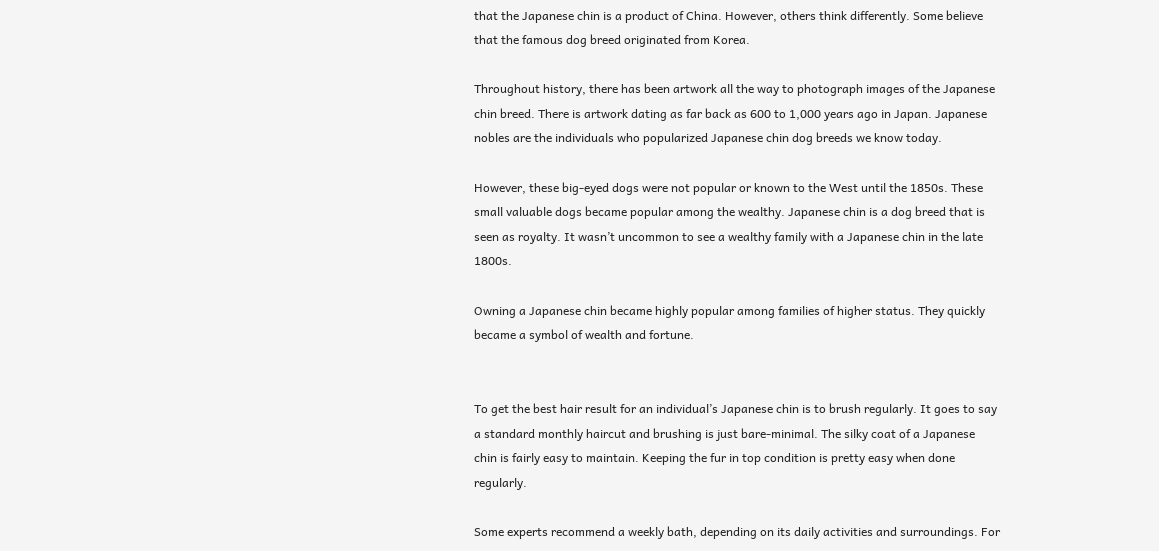that the Japanese chin is a product of China. However, others think differently. Some believe that the famous dog breed originated from Korea.

Throughout history, there has been artwork all the way to photograph images of the Japanese chin breed. There is artwork dating as far back as 600 to 1,000 years ago in Japan. Japanese nobles are the individuals who popularized Japanese chin dog breeds we know today.

However, these big-eyed dogs were not popular or known to the West until the 1850s. These small valuable dogs became popular among the wealthy. Japanese chin is a dog breed that is seen as royalty. It wasn’t uncommon to see a wealthy family with a Japanese chin in the late 1800s.

Owning a Japanese chin became highly popular among families of higher status. They quickly became a symbol of wealth and fortune.


To get the best hair result for an individual’s Japanese chin is to brush regularly. It goes to say a standard monthly haircut and brushing is just bare-minimal. The silky coat of a Japanese chin is fairly easy to maintain. Keeping the fur in top condition is pretty easy when done regularly.

Some experts recommend a weekly bath, depending on its daily activities and surroundings. For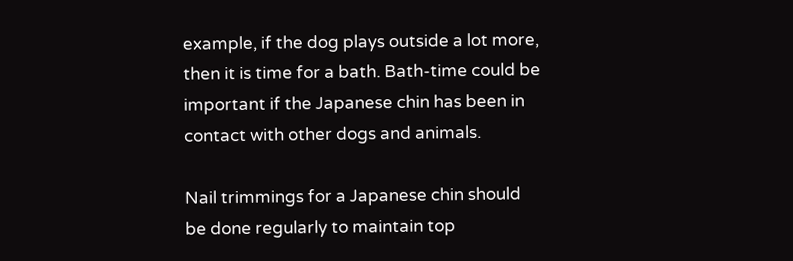example, if the dog plays outside a lot more, then it is time for a bath. Bath-time could be important if the Japanese chin has been in contact with other dogs and animals.

Nail trimmings for a Japanese chin should be done regularly to maintain top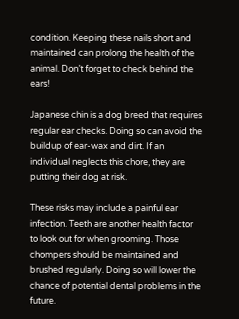condition. Keeping these nails short and maintained can prolong the health of the animal. Don’t forget to check behind the ears!

Japanese chin is a dog breed that requires regular ear checks. Doing so can avoid the buildup of ear-wax and dirt. If an individual neglects this chore, they are putting their dog at risk.

These risks may include a painful ear infection. Teeth are another health factor to look out for when grooming. Those chompers should be maintained and brushed regularly. Doing so will lower the chance of potential dental problems in the future.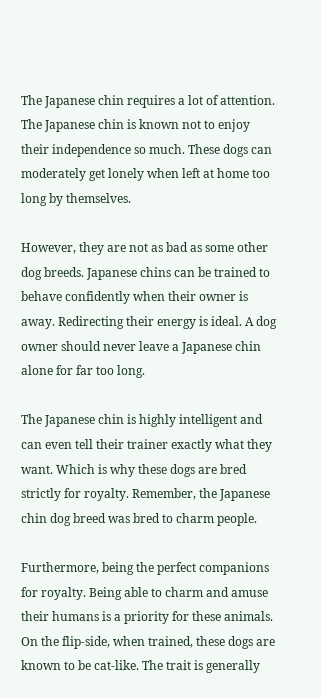The Japanese chin requires a lot of attention. The Japanese chin is known not to enjoy their independence so much. These dogs can moderately get lonely when left at home too long by themselves.

However, they are not as bad as some other dog breeds. Japanese chins can be trained to behave confidently when their owner is away. Redirecting their energy is ideal. A dog owner should never leave a Japanese chin alone for far too long.

The Japanese chin is highly intelligent and can even tell their trainer exactly what they want. Which is why these dogs are bred strictly for royalty. Remember, the Japanese chin dog breed was bred to charm people.

Furthermore, being the perfect companions for royalty. Being able to charm and amuse their humans is a priority for these animals. On the flip-side, when trained, these dogs are known to be cat-like. The trait is generally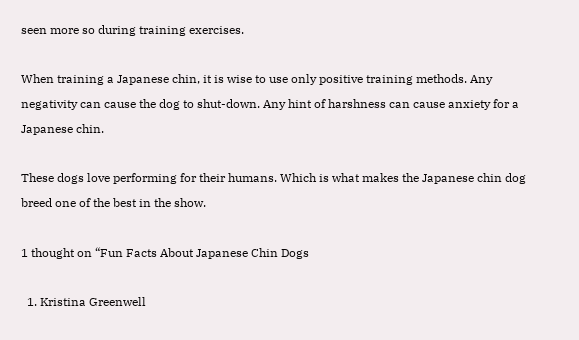seen more so during training exercises.

When training a Japanese chin, it is wise to use only positive training methods. Any negativity can cause the dog to shut-down. Any hint of harshness can cause anxiety for a Japanese chin.

These dogs love performing for their humans. Which is what makes the Japanese chin dog breed one of the best in the show.

1 thought on “Fun Facts About Japanese Chin Dogs

  1. Kristina Greenwell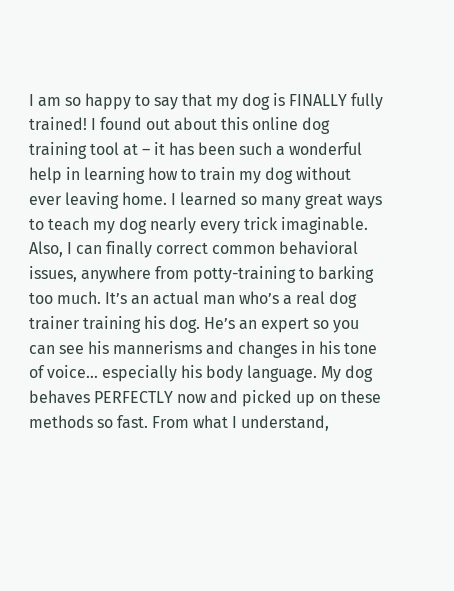I am so happy to say that my dog is FINALLY fully trained! I found out about this online dog training tool at – it has been such a wonderful help in learning how to train my dog without ever leaving home. I learned so many great ways to teach my dog nearly every trick imaginable. Also, I can finally correct common behavioral issues, anywhere from potty-training to barking too much. It’s an actual man who’s a real dog trainer training his dog. He’s an expert so you can see his mannerisms and changes in his tone of voice… especially his body language. My dog behaves PERFECTLY now and picked up on these methods so fast. From what I understand,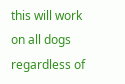this will work on all dogs regardless of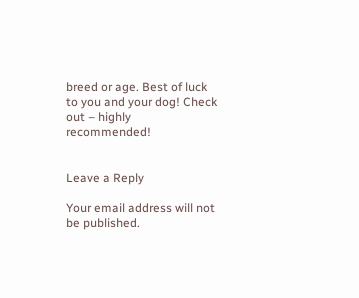breed or age. Best of luck to you and your dog! Check out – highly recommended!


Leave a Reply

Your email address will not be published.